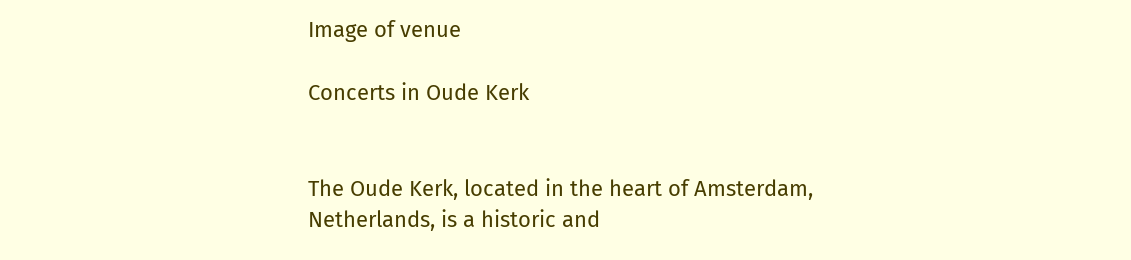Image of venue

Concerts in Oude Kerk


The Oude Kerk, located in the heart of Amsterdam, Netherlands, is a historic and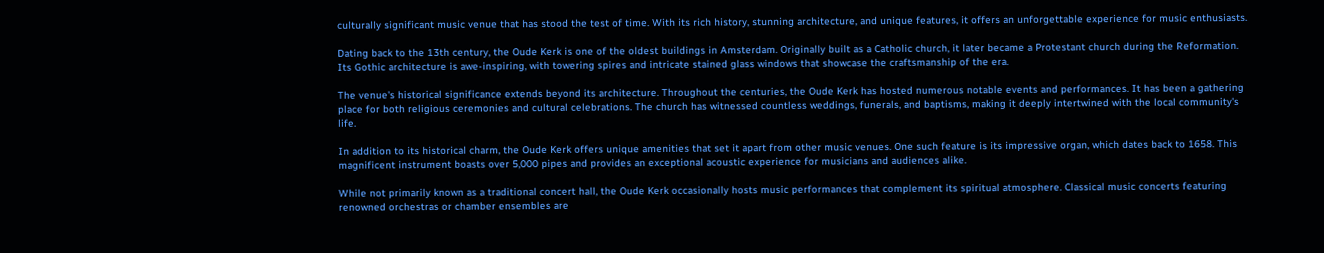culturally significant music venue that has stood the test of time. With its rich history, stunning architecture, and unique features, it offers an unforgettable experience for music enthusiasts.

Dating back to the 13th century, the Oude Kerk is one of the oldest buildings in Amsterdam. Originally built as a Catholic church, it later became a Protestant church during the Reformation. Its Gothic architecture is awe-inspiring, with towering spires and intricate stained glass windows that showcase the craftsmanship of the era.

The venue's historical significance extends beyond its architecture. Throughout the centuries, the Oude Kerk has hosted numerous notable events and performances. It has been a gathering place for both religious ceremonies and cultural celebrations. The church has witnessed countless weddings, funerals, and baptisms, making it deeply intertwined with the local community's life.

In addition to its historical charm, the Oude Kerk offers unique amenities that set it apart from other music venues. One such feature is its impressive organ, which dates back to 1658. This magnificent instrument boasts over 5,000 pipes and provides an exceptional acoustic experience for musicians and audiences alike.

While not primarily known as a traditional concert hall, the Oude Kerk occasionally hosts music performances that complement its spiritual atmosphere. Classical music concerts featuring renowned orchestras or chamber ensembles are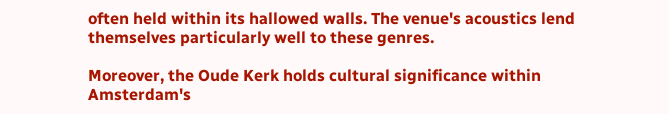often held within its hallowed walls. The venue's acoustics lend themselves particularly well to these genres.

Moreover, the Oude Kerk holds cultural significance within Amsterdam's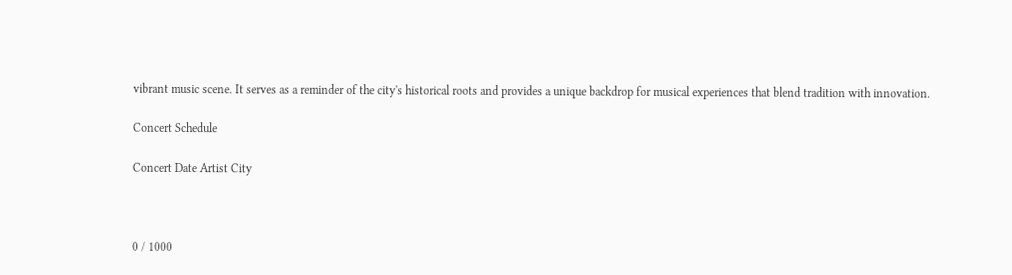vibrant music scene. It serves as a reminder of the city's historical roots and provides a unique backdrop for musical experiences that blend tradition with innovation.

Concert Schedule

Concert Date Artist City



0 / 1000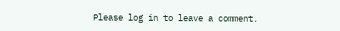Please log in to leave a comment.